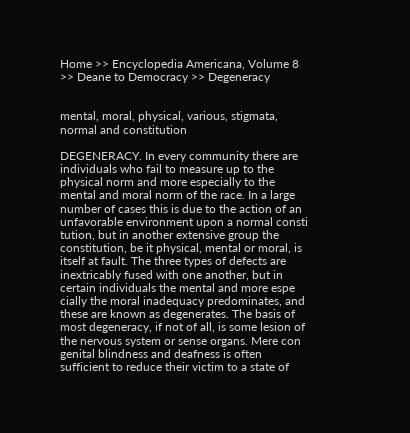Home >> Encyclopedia Americana, Volume 8 >> Deane to Democracy >> Degeneracy


mental, moral, physical, various, stigmata, normal and constitution

DEGENERACY. In every community there are individuals who fail to measure up to the physical norm and more especially to the mental and moral norm of the race. In a large number of cases this is due to the action of an unfavorable environment upon a normal consti tution, but in another extensive group the constitution, be it physical, mental or moral, is itself at fault. The three types of defects are inextricably fused with one another, but in certain individuals the mental and more espe cially the moral inadequacy predominates, and these are known as degenerates. The basis of most degeneracy, if not of all, is some lesion of the nervous system or sense organs. Mere con genital blindness and deafness is often sufficient to reduce their victim to a state of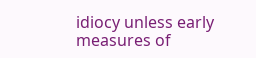idiocy unless early measures of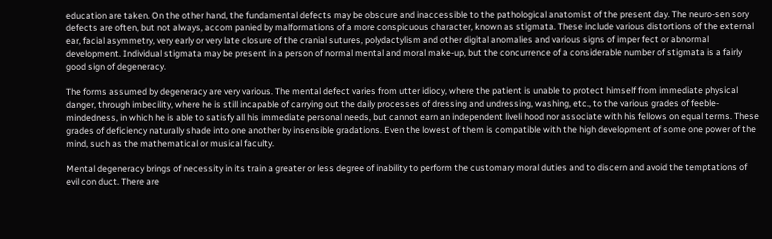education are taken. On the other hand, the fundamental defects may be obscure and inaccessible to the pathological anatomist of the present day. The neuro-sen sory defects are often, but not always, accom panied by malformations of a more conspicuous character, known as stigmata. These include various distortions of the external ear, facial asymmetry, very early or very late closure of the cranial sutures, polydactylism and other digital anomalies and various signs of imper fect or abnormal development. Individual stigmata may be present in a person of normal mental and moral make-up, but the concurrence of a considerable number of stigmata is a fairly good sign of degeneracy.

The forms assumed by degeneracy are very various. The mental defect varies from utter idiocy, where the patient is unable to protect himself from immediate physical danger, through imbecility, where he is still incapable of carrying out the daily processes of dressing and undressing, washing, etc., to the various grades of feeble-mindedness, in which he is able to satisfy all his immediate personal needs, but cannot earn an independent liveli hood nor associate with his fellows on equal terms. These grades of deficiency naturally shade into one another by insensible gradations. Even the lowest of them is compatible with the high development of some one power of the mind, such as the mathematical or musical faculty.

Mental degeneracy brings of necessity in its train a greater or less degree of inability to perform the customary moral duties and to discern and avoid the temptations of evil con duct. There are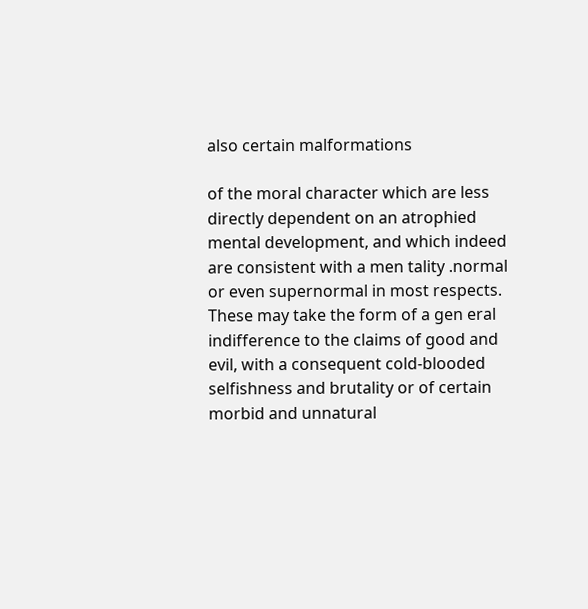also certain malformations

of the moral character which are less directly dependent on an atrophied mental development, and which indeed are consistent with a men tality .normal or even supernormal in most respects. These may take the form of a gen eral indifference to the claims of good and evil, with a consequent cold-blooded selfishness and brutality or of certain morbid and unnatural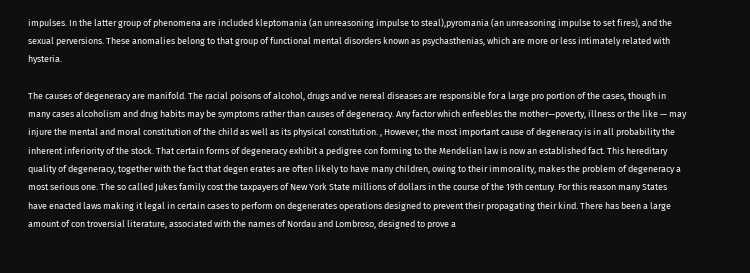impulses. In the latter group of phenomena are included kleptomania (an unreasoning impulse to steal),pyromania (an unreasoning impulse to set fires), and the sexual perversions. These anomalies belong to that group of functional mental disorders known as psychasthenias, which are more or less intimately related with hysteria.

The causes of degeneracy are manifold. The racial poisons of alcohol, drugs and ve nereal diseases are responsible for a large pro portion of the cases, though in many cases alcoholism and drug habits may be symptoms rather than causes of degeneracy. Any factor which enfeebles the mother—poverty, illness or the like — may injure the mental and moral constitution of the child as well as its physical constitution. , However, the most important cause of degeneracy is in all probability the inherent inferiority of the stock. That certain forms of degeneracy exhibit a pedigree con forming to the Mendelian law is now an established fact. This hereditary quality of degeneracy, together with the fact that degen erates are often likely to have many children, owing to their immorality, makes the problem of degeneracy a most serious one. The so called Jukes family cost the taxpayers of New York State millions of dollars in the course of the 19th century. For this reason many States have enacted laws making it legal in certain cases to perform on degenerates operations designed to prevent their propagating their kind. There has been a large amount of con troversial literature, associated with the names of Nordau and Lombroso, designed to prove a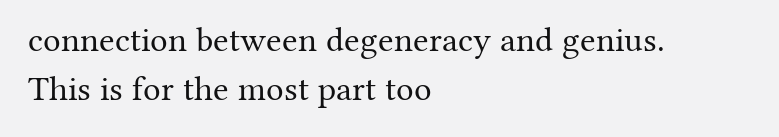connection between degeneracy and genius. This is for the most part too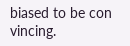biased to be con vincing.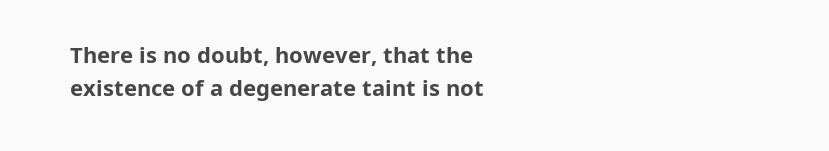There is no doubt, however, that the existence of a degenerate taint is not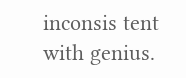inconsis tent with genius.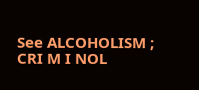See ALCOHOLISM ; CRI M I NOL